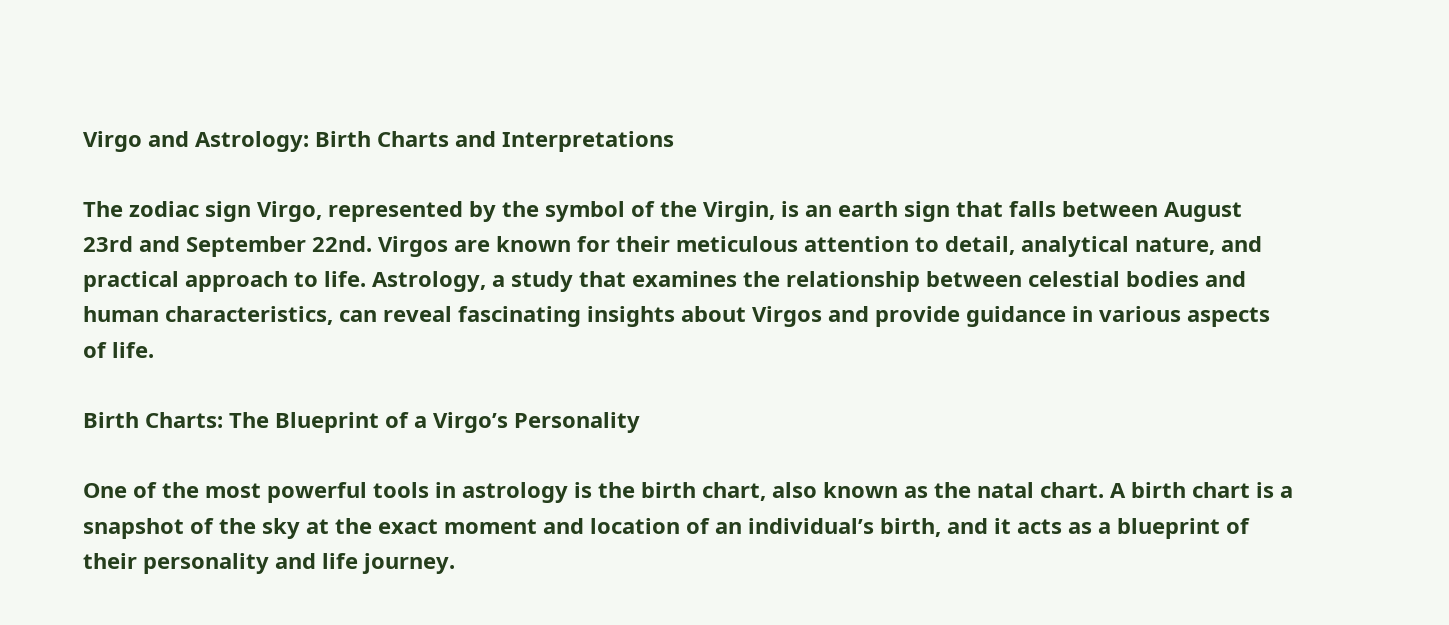Virgo and Astrology: Birth Charts and Interpretations

The zodiac sign Virgo, represented by the symbol of the Virgin, is an earth sign that falls between August 23rd and September 22nd. Virgos are known for their meticulous attention to detail, analytical nature, and practical approach to life. Astrology, a study that examines the relationship between celestial bodies and human characteristics, can reveal fascinating insights about Virgos and provide guidance in various aspects of life.

Birth Charts: The Blueprint of a Virgo’s Personality

One of the most powerful tools in astrology is the birth chart, also known as the natal chart. A birth chart is a snapshot of the sky at the exact moment and location of an individual’s birth, and it acts as a blueprint of their personality and life journey.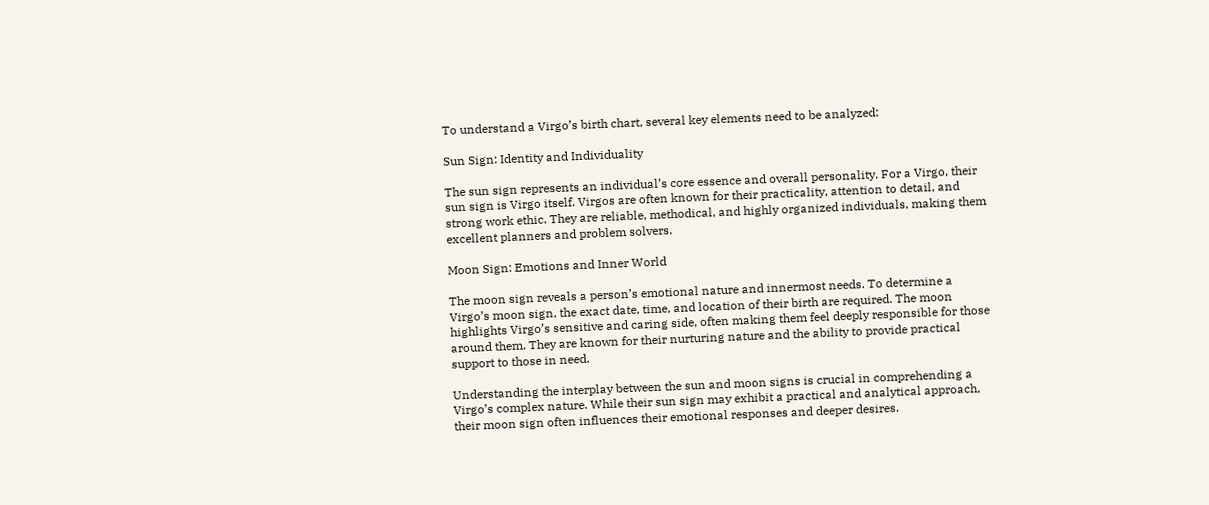To understand a Virgo’s birth chart, several key elements need to be analyzed:

Sun Sign: Identity and Individuality

The sun sign represents an individual’s core essence and overall personality. For a Virgo, their sun sign is Virgo itself. Virgos are often known for their practicality, attention to detail, and strong work ethic. They are reliable, methodical, and highly organized individuals, making them excellent planners and problem solvers.

Moon Sign: Emotions and Inner World

The moon sign reveals a person’s emotional nature and innermost needs. To determine a Virgo’s moon sign, the exact date, time, and location of their birth are required. The moon highlights Virgo’s sensitive and caring side, often making them feel deeply responsible for those around them. They are known for their nurturing nature and the ability to provide practical support to those in need.

Understanding the interplay between the sun and moon signs is crucial in comprehending a Virgo’s complex nature. While their sun sign may exhibit a practical and analytical approach, their moon sign often influences their emotional responses and deeper desires.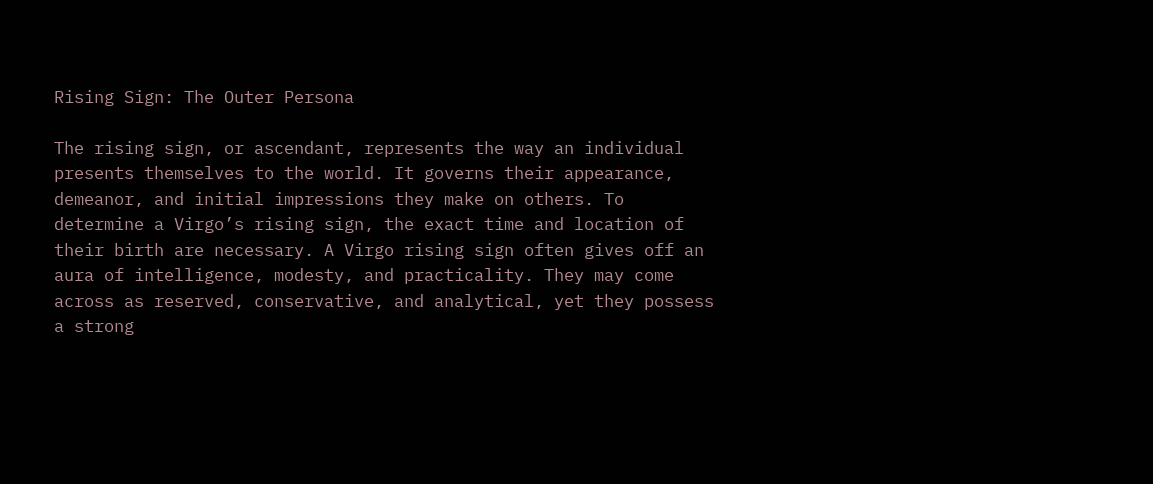Rising Sign: The Outer Persona

The rising sign, or ascendant, represents the way an individual presents themselves to the world. It governs their appearance, demeanor, and initial impressions they make on others. To determine a Virgo’s rising sign, the exact time and location of their birth are necessary. A Virgo rising sign often gives off an aura of intelligence, modesty, and practicality. They may come across as reserved, conservative, and analytical, yet they possess a strong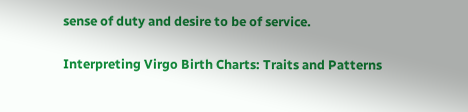sense of duty and desire to be of service.

Interpreting Virgo Birth Charts: Traits and Patterns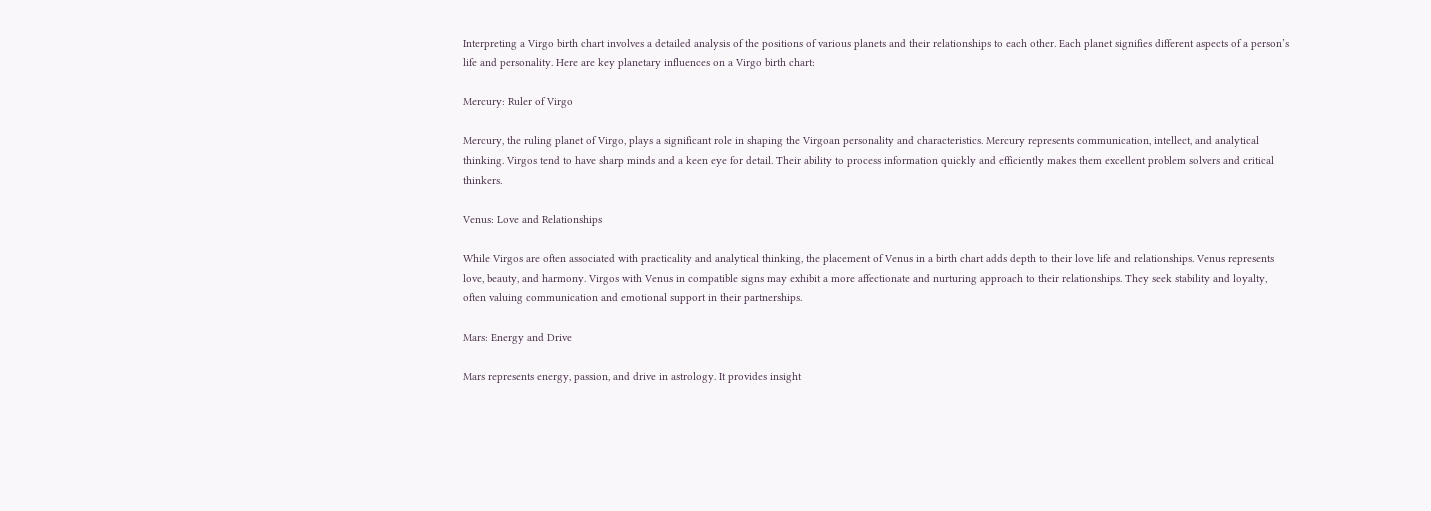Interpreting a Virgo birth chart involves a detailed analysis of the positions of various planets and their relationships to each other. Each planet signifies different aspects of a person’s life and personality. Here are key planetary influences on a Virgo birth chart:

Mercury: Ruler of Virgo

Mercury, the ruling planet of Virgo, plays a significant role in shaping the Virgoan personality and characteristics. Mercury represents communication, intellect, and analytical thinking. Virgos tend to have sharp minds and a keen eye for detail. Their ability to process information quickly and efficiently makes them excellent problem solvers and critical thinkers.

Venus: Love and Relationships

While Virgos are often associated with practicality and analytical thinking, the placement of Venus in a birth chart adds depth to their love life and relationships. Venus represents love, beauty, and harmony. Virgos with Venus in compatible signs may exhibit a more affectionate and nurturing approach to their relationships. They seek stability and loyalty, often valuing communication and emotional support in their partnerships.

Mars: Energy and Drive

Mars represents energy, passion, and drive in astrology. It provides insight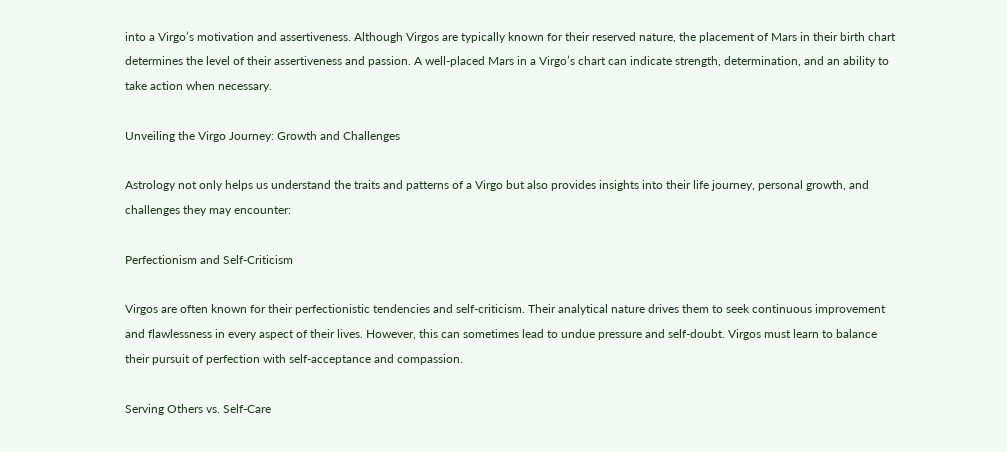into a Virgo’s motivation and assertiveness. Although Virgos are typically known for their reserved nature, the placement of Mars in their birth chart determines the level of their assertiveness and passion. A well-placed Mars in a Virgo’s chart can indicate strength, determination, and an ability to take action when necessary.

Unveiling the Virgo Journey: Growth and Challenges

Astrology not only helps us understand the traits and patterns of a Virgo but also provides insights into their life journey, personal growth, and challenges they may encounter:

Perfectionism and Self-Criticism

Virgos are often known for their perfectionistic tendencies and self-criticism. Their analytical nature drives them to seek continuous improvement and flawlessness in every aspect of their lives. However, this can sometimes lead to undue pressure and self-doubt. Virgos must learn to balance their pursuit of perfection with self-acceptance and compassion.

Serving Others vs. Self-Care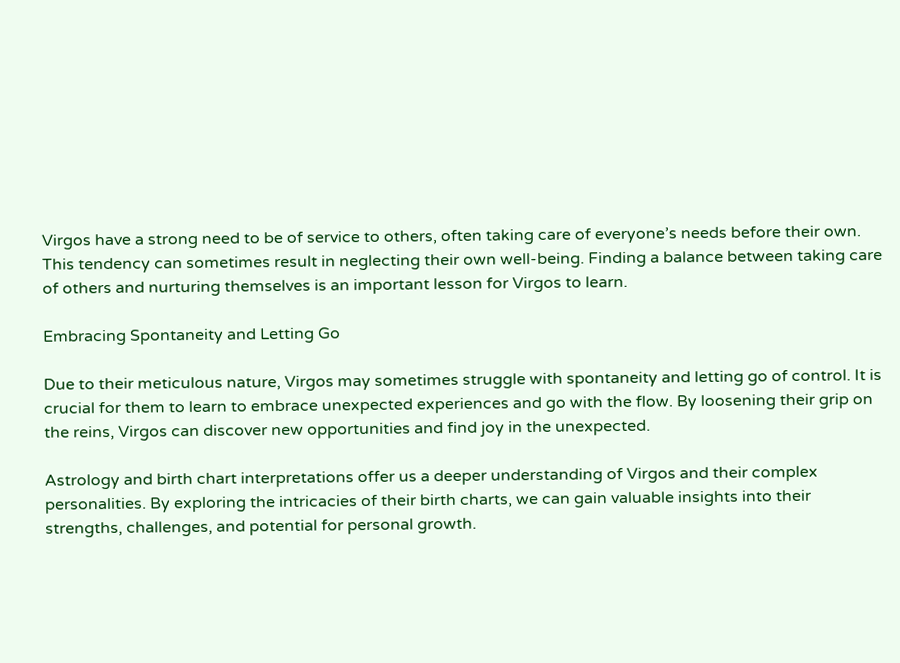Virgos have a strong need to be of service to others, often taking care of everyone’s needs before their own. This tendency can sometimes result in neglecting their own well-being. Finding a balance between taking care of others and nurturing themselves is an important lesson for Virgos to learn.

Embracing Spontaneity and Letting Go

Due to their meticulous nature, Virgos may sometimes struggle with spontaneity and letting go of control. It is crucial for them to learn to embrace unexpected experiences and go with the flow. By loosening their grip on the reins, Virgos can discover new opportunities and find joy in the unexpected.

Astrology and birth chart interpretations offer us a deeper understanding of Virgos and their complex personalities. By exploring the intricacies of their birth charts, we can gain valuable insights into their strengths, challenges, and potential for personal growth.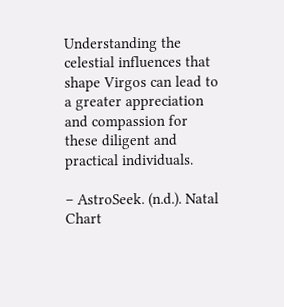Understanding the celestial influences that shape Virgos can lead to a greater appreciation and compassion for these diligent and practical individuals.

– AstroSeek. (n.d.). Natal Chart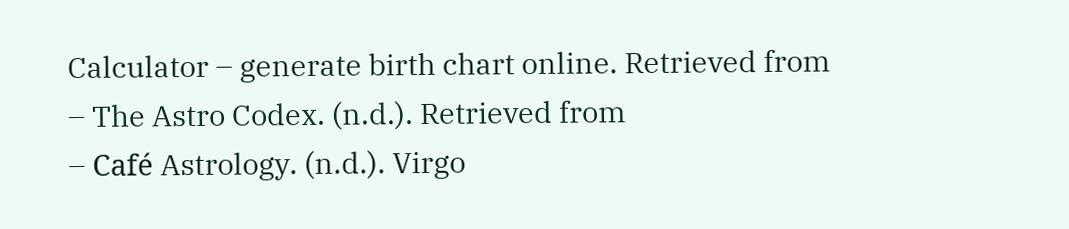Calculator – generate birth chart online. Retrieved from
– The Astro Codex. (n.d.). Retrieved from
– Café Astrology. (n.d.). Virgo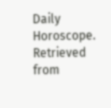Daily Horoscope. Retrieved from